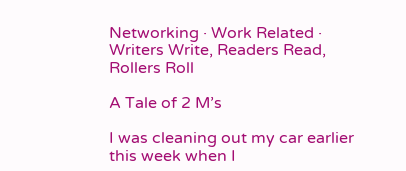Networking · Work Related · Writers Write, Readers Read, Rollers Roll

A Tale of 2 M’s

I was cleaning out my car earlier this week when I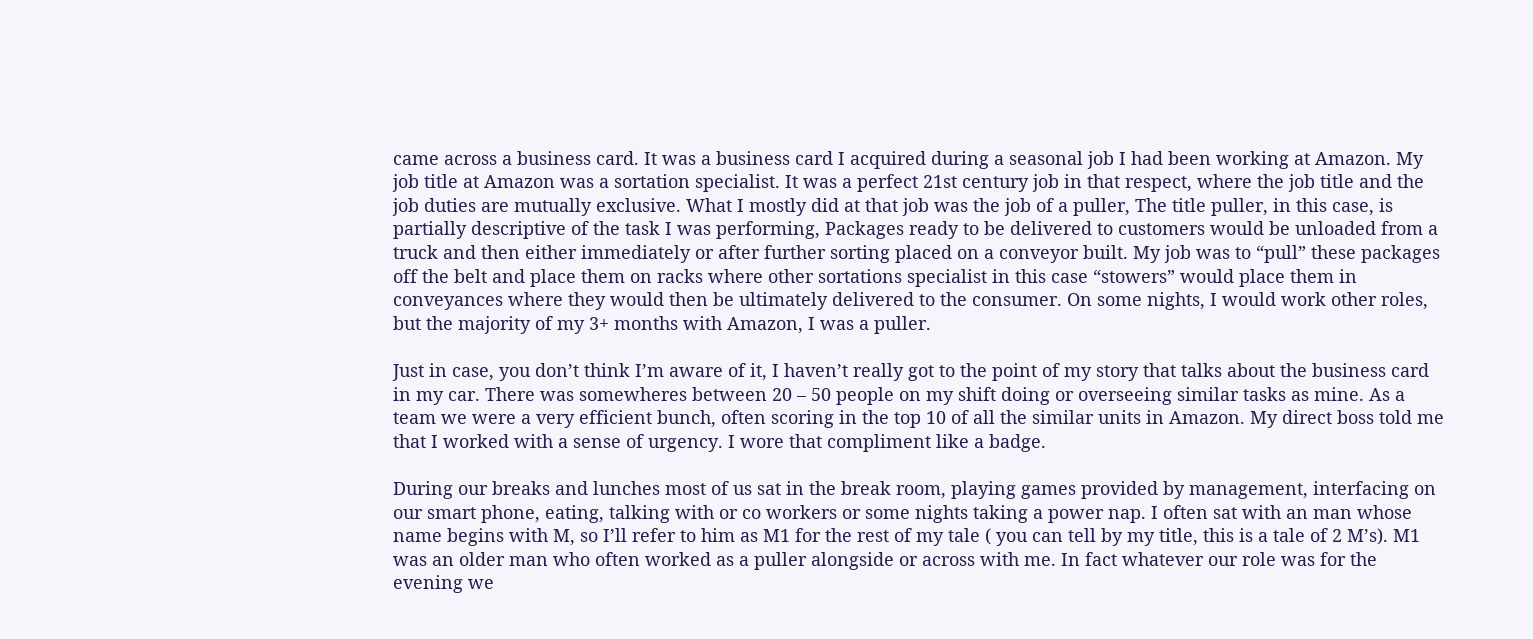came across a business card. It was a business card I acquired during a seasonal job I had been working at Amazon. My job title at Amazon was a sortation specialist. It was a perfect 21st century job in that respect, where the job title and the job duties are mutually exclusive. What I mostly did at that job was the job of a puller, The title puller, in this case, is partially descriptive of the task I was performing, Packages ready to be delivered to customers would be unloaded from a truck and then either immediately or after further sorting placed on a conveyor built. My job was to “pull” these packages off the belt and place them on racks where other sortations specialist in this case “stowers” would place them in conveyances where they would then be ultimately delivered to the consumer. On some nights, I would work other roles, but the majority of my 3+ months with Amazon, I was a puller.

Just in case, you don’t think I’m aware of it, I haven’t really got to the point of my story that talks about the business card in my car. There was somewheres between 20 – 50 people on my shift doing or overseeing similar tasks as mine. As a team we were a very efficient bunch, often scoring in the top 10 of all the similar units in Amazon. My direct boss told me that I worked with a sense of urgency. I wore that compliment like a badge.

During our breaks and lunches most of us sat in the break room, playing games provided by management, interfacing on our smart phone, eating, talking with or co workers or some nights taking a power nap. I often sat with an man whose name begins with M, so I’ll refer to him as M1 for the rest of my tale ( you can tell by my title, this is a tale of 2 M’s). M1 was an older man who often worked as a puller alongside or across with me. In fact whatever our role was for the evening we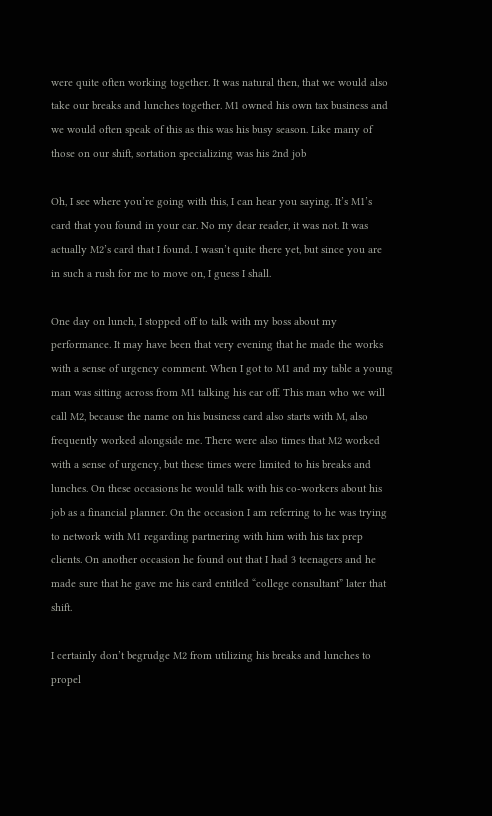were quite often working together. It was natural then, that we would also take our breaks and lunches together. M1 owned his own tax business and we would often speak of this as this was his busy season. Like many of those on our shift, sortation specializing was his 2nd job

Oh, I see where you’re going with this, I can hear you saying. It’s M1’s card that you found in your car. No my dear reader, it was not. It was actually M2’s card that I found. I wasn’t quite there yet, but since you are in such a rush for me to move on, I guess I shall.

One day on lunch, I stopped off to talk with my boss about my performance. It may have been that very evening that he made the works with a sense of urgency comment. When I got to M1 and my table a young man was sitting across from M1 talking his ear off. This man who we will call M2, because the name on his business card also starts with M, also frequently worked alongside me. There were also times that M2 worked with a sense of urgency, but these times were limited to his breaks and lunches. On these occasions he would talk with his co-workers about his job as a financial planner. On the occasion I am referring to he was trying to network with M1 regarding partnering with him with his tax prep clients. On another occasion he found out that I had 3 teenagers and he made sure that he gave me his card entitled “college consultant” later that shift.

I certainly don’t begrudge M2 from utilizing his breaks and lunches to propel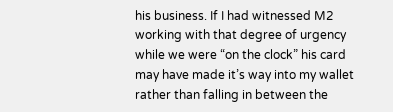his business. If I had witnessed M2 working with that degree of urgency while we were “on the clock” his card may have made it’s way into my wallet rather than falling in between the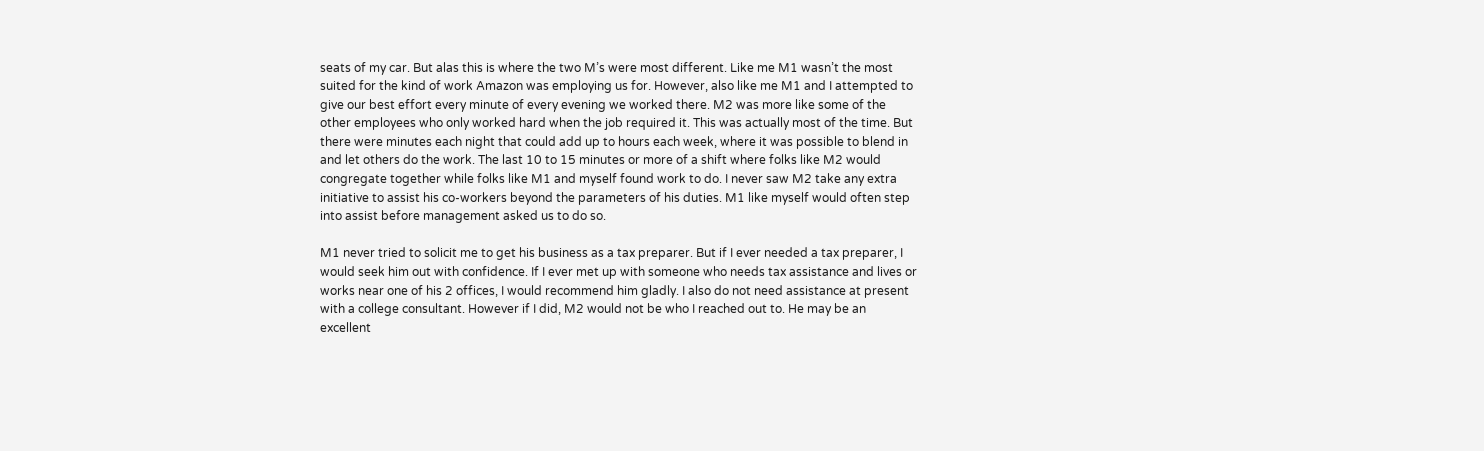seats of my car. But alas this is where the two M’s were most different. Like me M1 wasn’t the most suited for the kind of work Amazon was employing us for. However, also like me M1 and I attempted to give our best effort every minute of every evening we worked there. M2 was more like some of the other employees who only worked hard when the job required it. This was actually most of the time. But there were minutes each night that could add up to hours each week, where it was possible to blend in and let others do the work. The last 10 to 15 minutes or more of a shift where folks like M2 would congregate together while folks like M1 and myself found work to do. I never saw M2 take any extra initiative to assist his co-workers beyond the parameters of his duties. M1 like myself would often step into assist before management asked us to do so.

M1 never tried to solicit me to get his business as a tax preparer. But if I ever needed a tax preparer, I would seek him out with confidence. If I ever met up with someone who needs tax assistance and lives or works near one of his 2 offices, I would recommend him gladly. I also do not need assistance at present with a college consultant. However if I did, M2 would not be who I reached out to. He may be an excellent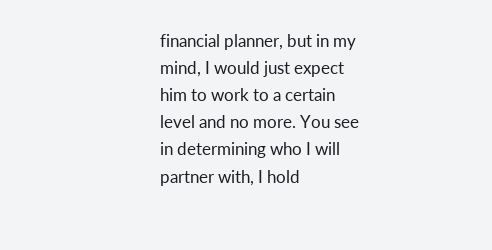financial planner, but in my mind, I would just expect him to work to a certain level and no more. You see in determining who I will partner with, I hold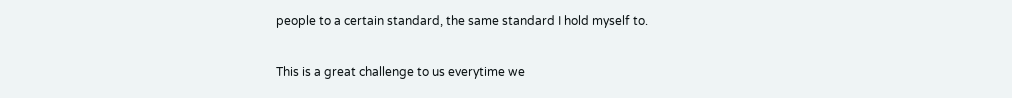people to a certain standard, the same standard I hold myself to.

This is a great challenge to us everytime we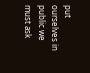put ourselves in public we must ask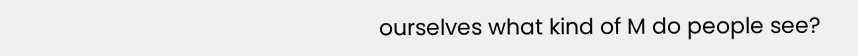ourselves what kind of M do people see?